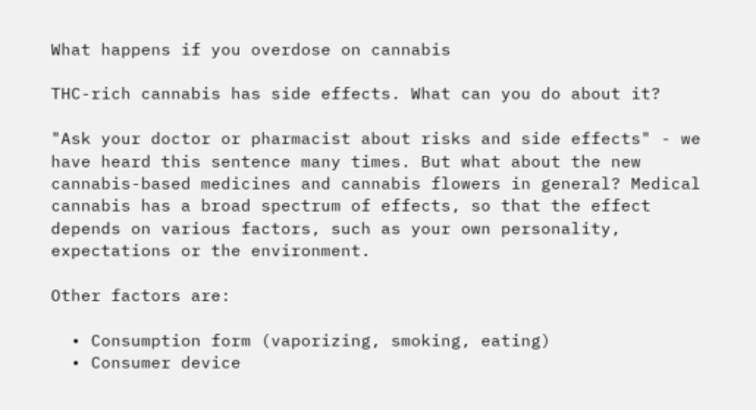What happens if you overdose on cannabis

THC-rich cannabis has side effects. What can you do about it?

"Ask your doctor or pharmacist about risks and side effects" - we have heard this sentence many times. But what about the new cannabis-based medicines and cannabis flowers in general? Medical cannabis has a broad spectrum of effects, so that the effect depends on various factors, such as your own personality, expectations or the environment.

Other factors are:

  • Consumption form (vaporizing, smoking, eating)
  • Consumer device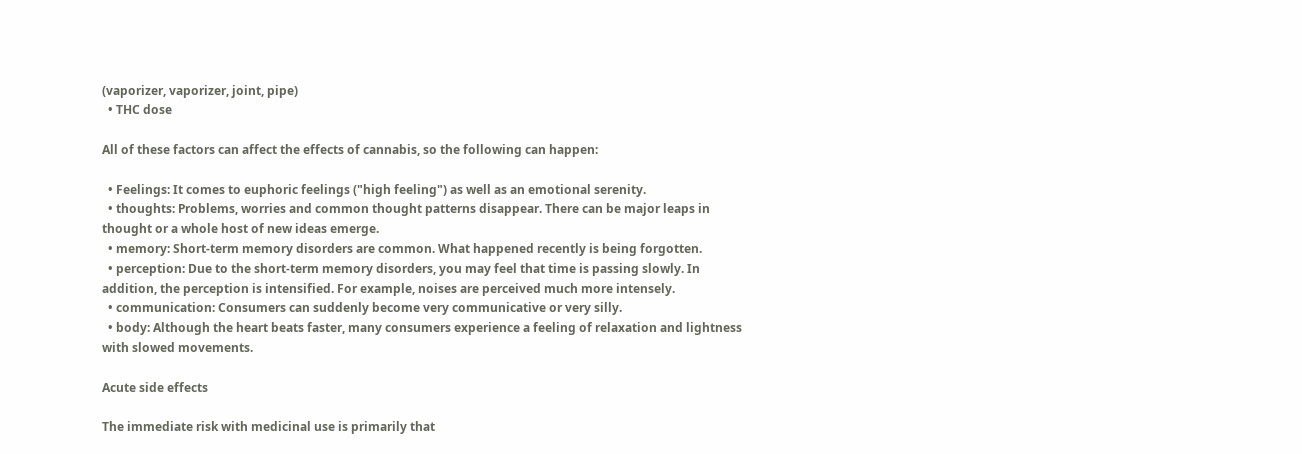(vaporizer, vaporizer, joint, pipe)
  • THC dose

All of these factors can affect the effects of cannabis, so the following can happen:

  • Feelings: It comes to euphoric feelings ("high feeling") as well as an emotional serenity.
  • thoughts: Problems, worries and common thought patterns disappear. There can be major leaps in thought or a whole host of new ideas emerge.
  • memory: Short-term memory disorders are common. What happened recently is being forgotten.
  • perception: Due to the short-term memory disorders, you may feel that time is passing slowly. In addition, the perception is intensified. For example, noises are perceived much more intensely.
  • communication: Consumers can suddenly become very communicative or very silly.
  • body: Although the heart beats faster, many consumers experience a feeling of relaxation and lightness with slowed movements.

Acute side effects

The immediate risk with medicinal use is primarily that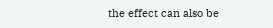the effect can also be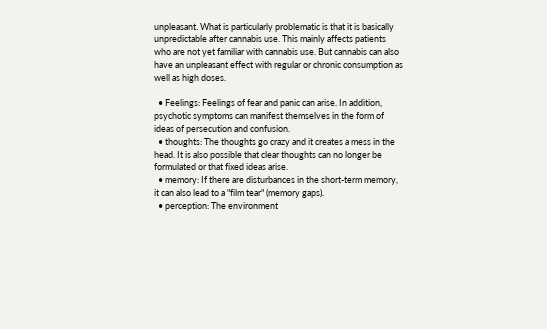unpleasant. What is particularly problematic is that it is basically unpredictable after cannabis use. This mainly affects patients who are not yet familiar with cannabis use. But cannabis can also have an unpleasant effect with regular or chronic consumption as well as high doses.

  • Feelings: Feelings of fear and panic can arise. In addition, psychotic symptoms can manifest themselves in the form of ideas of persecution and confusion.
  • thoughts: The thoughts go crazy and it creates a mess in the head. It is also possible that clear thoughts can no longer be formulated or that fixed ideas arise.
  • memory: If there are disturbances in the short-term memory, it can also lead to a "film tear" (memory gaps).
  • perception: The environment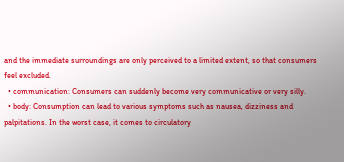and the immediate surroundings are only perceived to a limited extent, so that consumers feel excluded.
  • communication: Consumers can suddenly become very communicative or very silly.
  • body: Consumption can lead to various symptoms such as nausea, dizziness and palpitations. In the worst case, it comes to circulatory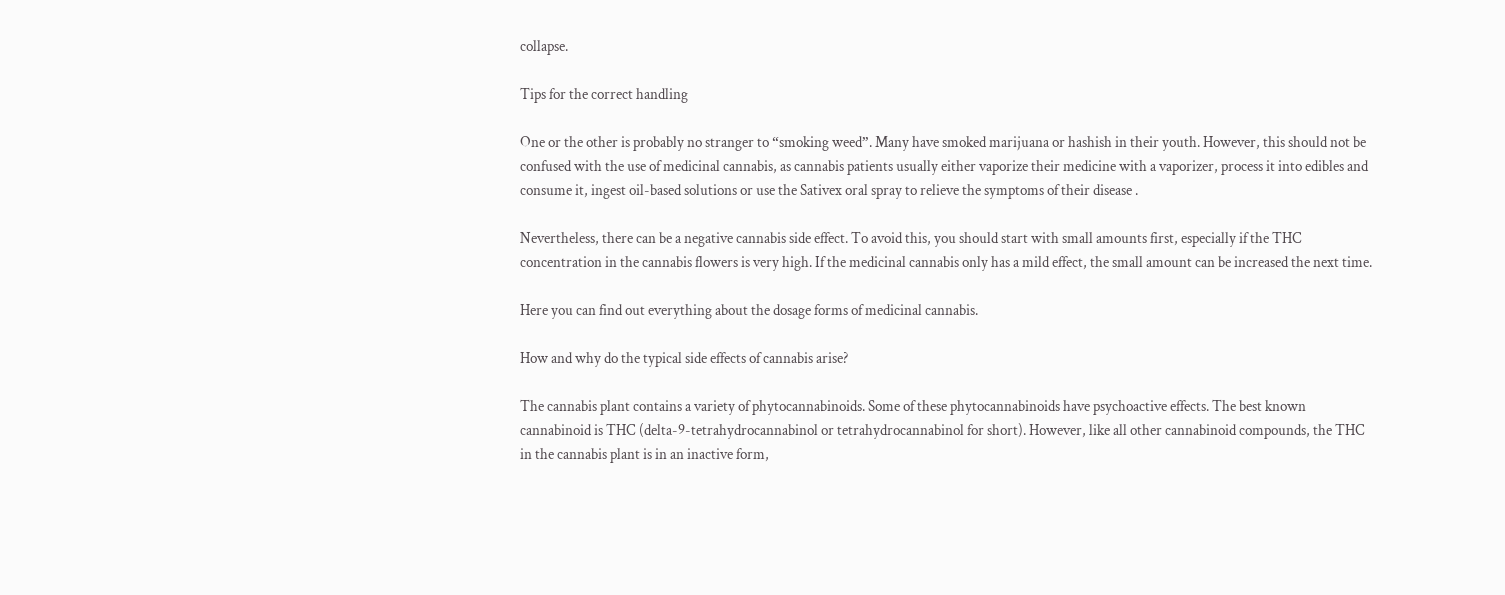collapse.

Tips for the correct handling

One or the other is probably no stranger to “smoking weed”. Many have smoked marijuana or hashish in their youth. However, this should not be confused with the use of medicinal cannabis, as cannabis patients usually either vaporize their medicine with a vaporizer, process it into edibles and consume it, ingest oil-based solutions or use the Sativex oral spray to relieve the symptoms of their disease .

Nevertheless, there can be a negative cannabis side effect. To avoid this, you should start with small amounts first, especially if the THC concentration in the cannabis flowers is very high. If the medicinal cannabis only has a mild effect, the small amount can be increased the next time.

Here you can find out everything about the dosage forms of medicinal cannabis.

How and why do the typical side effects of cannabis arise?

The cannabis plant contains a variety of phytocannabinoids. Some of these phytocannabinoids have psychoactive effects. The best known cannabinoid is THC (delta-9-tetrahydrocannabinol or tetrahydrocannabinol for short). However, like all other cannabinoid compounds, the THC in the cannabis plant is in an inactive form,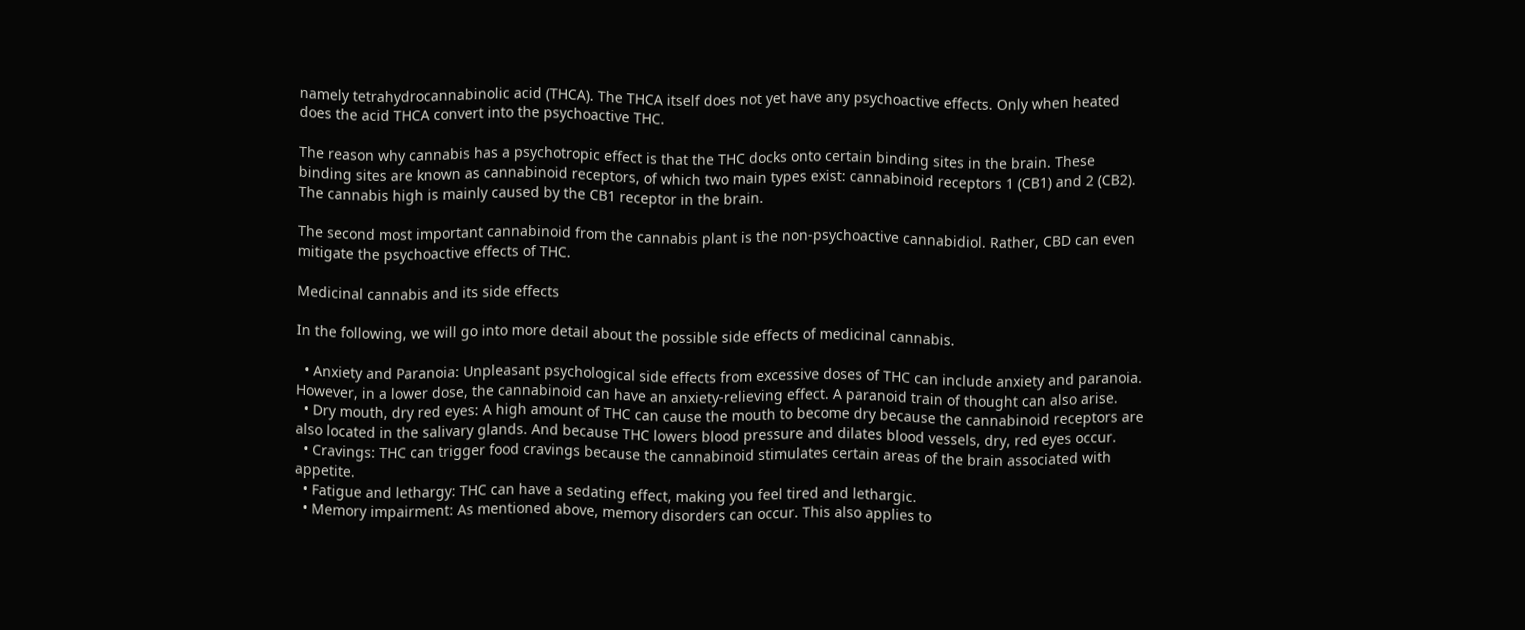namely tetrahydrocannabinolic acid (THCA). The THCA itself does not yet have any psychoactive effects. Only when heated does the acid THCA convert into the psychoactive THC.

The reason why cannabis has a psychotropic effect is that the THC docks onto certain binding sites in the brain. These binding sites are known as cannabinoid receptors, of which two main types exist: cannabinoid receptors 1 (CB1) and 2 (CB2). The cannabis high is mainly caused by the CB1 receptor in the brain.

The second most important cannabinoid from the cannabis plant is the non-psychoactive cannabidiol. Rather, CBD can even mitigate the psychoactive effects of THC.

Medicinal cannabis and its side effects

In the following, we will go into more detail about the possible side effects of medicinal cannabis.

  • Anxiety and Paranoia: Unpleasant psychological side effects from excessive doses of THC can include anxiety and paranoia. However, in a lower dose, the cannabinoid can have an anxiety-relieving effect. A paranoid train of thought can also arise.
  • Dry mouth, dry red eyes: A high amount of THC can cause the mouth to become dry because the cannabinoid receptors are also located in the salivary glands. And because THC lowers blood pressure and dilates blood vessels, dry, red eyes occur.
  • Cravings: THC can trigger food cravings because the cannabinoid stimulates certain areas of the brain associated with appetite.
  • Fatigue and lethargy: THC can have a sedating effect, making you feel tired and lethargic.
  • Memory impairment: As mentioned above, memory disorders can occur. This also applies to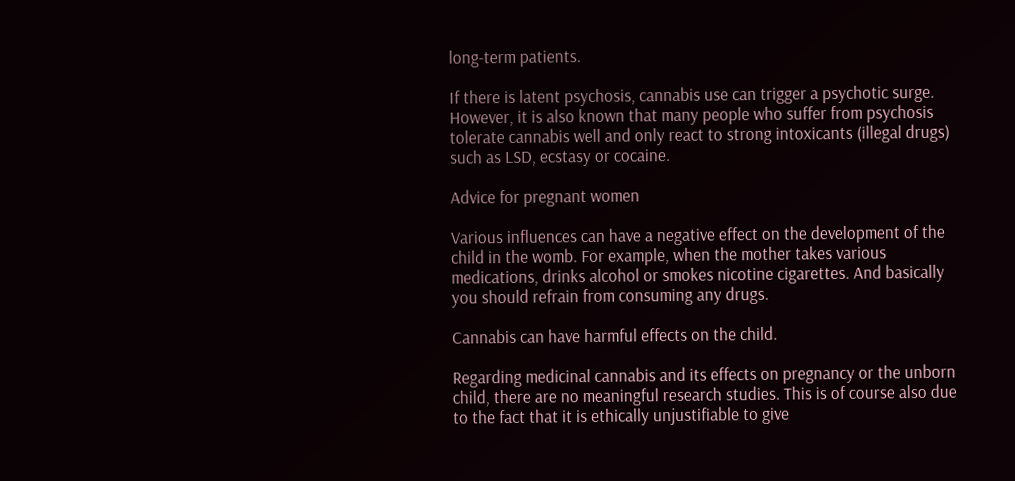long-term patients.

If there is latent psychosis, cannabis use can trigger a psychotic surge. However, it is also known that many people who suffer from psychosis tolerate cannabis well and only react to strong intoxicants (illegal drugs) such as LSD, ecstasy or cocaine.

Advice for pregnant women

Various influences can have a negative effect on the development of the child in the womb. For example, when the mother takes various medications, drinks alcohol or smokes nicotine cigarettes. And basically you should refrain from consuming any drugs.

Cannabis can have harmful effects on the child.

Regarding medicinal cannabis and its effects on pregnancy or the unborn child, there are no meaningful research studies. This is of course also due to the fact that it is ethically unjustifiable to give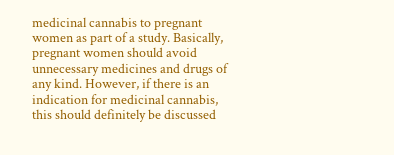medicinal cannabis to pregnant women as part of a study. Basically, pregnant women should avoid unnecessary medicines and drugs of any kind. However, if there is an indication for medicinal cannabis, this should definitely be discussed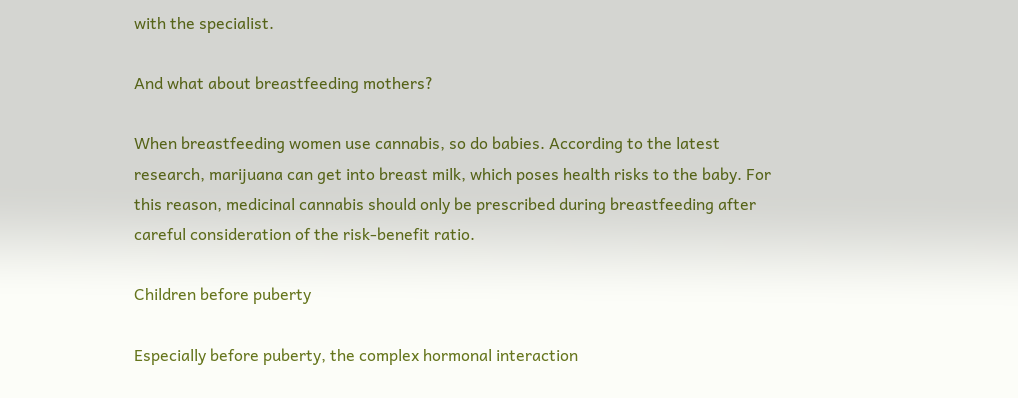with the specialist.

And what about breastfeeding mothers?

When breastfeeding women use cannabis, so do babies. According to the latest research, marijuana can get into breast milk, which poses health risks to the baby. For this reason, medicinal cannabis should only be prescribed during breastfeeding after careful consideration of the risk-benefit ratio.

Children before puberty

Especially before puberty, the complex hormonal interaction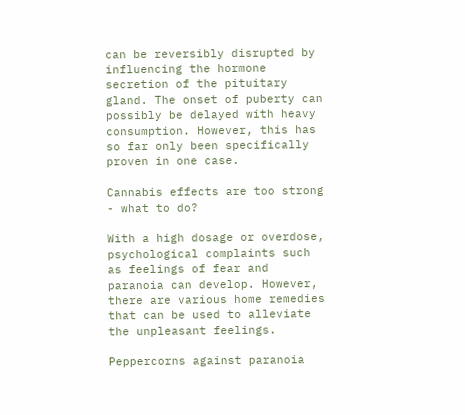can be reversibly disrupted by influencing the hormone secretion of the pituitary gland. The onset of puberty can possibly be delayed with heavy consumption. However, this has so far only been specifically proven in one case.

Cannabis effects are too strong - what to do?

With a high dosage or overdose, psychological complaints such as feelings of fear and paranoia can develop. However, there are various home remedies that can be used to alleviate the unpleasant feelings.

Peppercorns against paranoia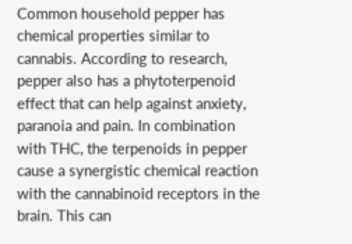Common household pepper has chemical properties similar to cannabis. According to research, pepper also has a phytoterpenoid effect that can help against anxiety, paranoia and pain. In combination with THC, the terpenoids in pepper cause a synergistic chemical reaction with the cannabinoid receptors in the brain. This can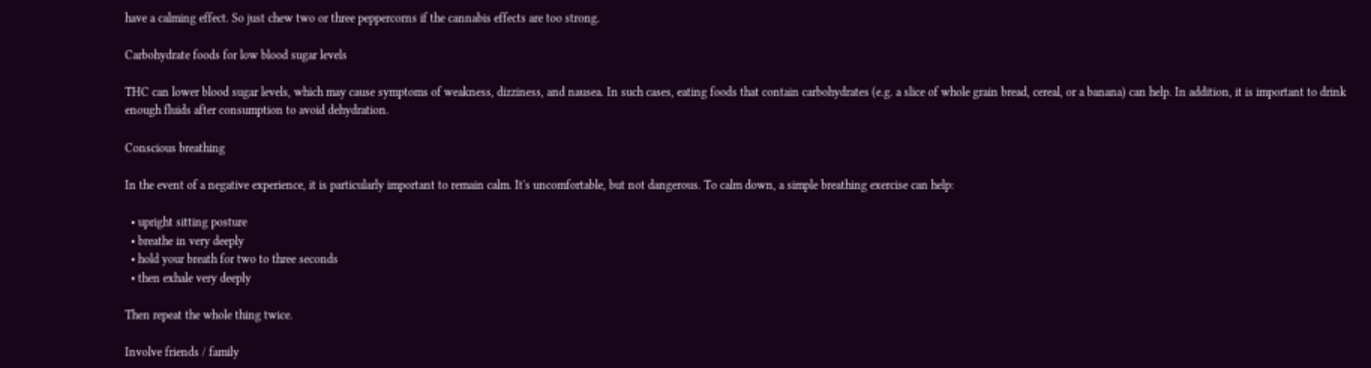have a calming effect. So just chew two or three peppercorns if the cannabis effects are too strong.

Carbohydrate foods for low blood sugar levels

THC can lower blood sugar levels, which may cause symptoms of weakness, dizziness, and nausea. In such cases, eating foods that contain carbohydrates (e.g. a slice of whole grain bread, cereal, or a banana) can help. In addition, it is important to drink enough fluids after consumption to avoid dehydration.

Conscious breathing

In the event of a negative experience, it is particularly important to remain calm. It's uncomfortable, but not dangerous. To calm down, a simple breathing exercise can help:

  • upright sitting posture
  • breathe in very deeply
  • hold your breath for two to three seconds
  • then exhale very deeply

Then repeat the whole thing twice.

Involve friends / family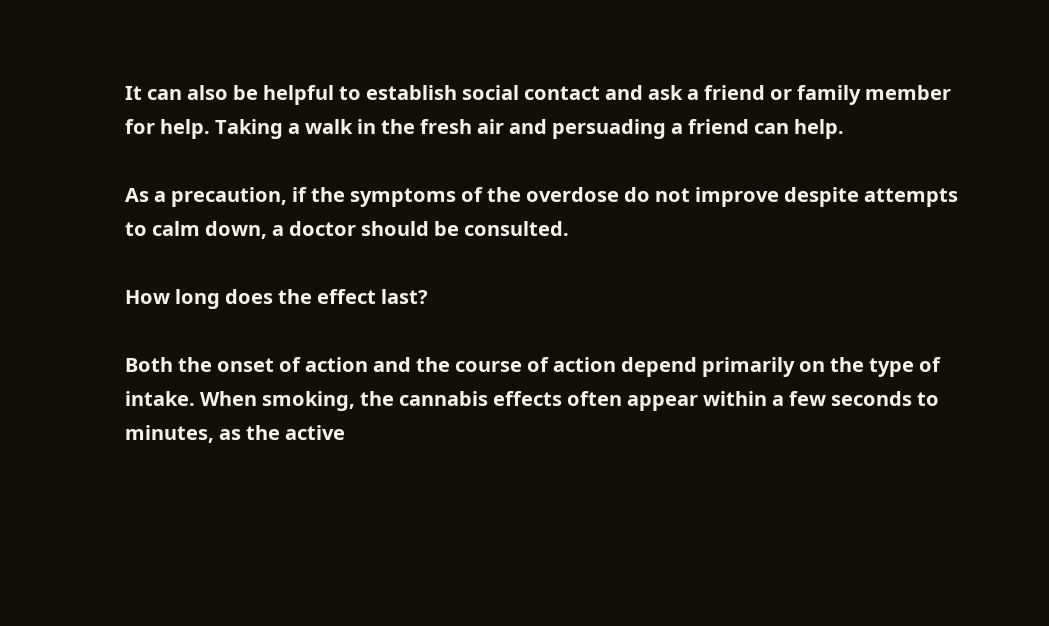It can also be helpful to establish social contact and ask a friend or family member for help. Taking a walk in the fresh air and persuading a friend can help.

As a precaution, if the symptoms of the overdose do not improve despite attempts to calm down, a doctor should be consulted.

How long does the effect last?

Both the onset of action and the course of action depend primarily on the type of intake. When smoking, the cannabis effects often appear within a few seconds to minutes, as the active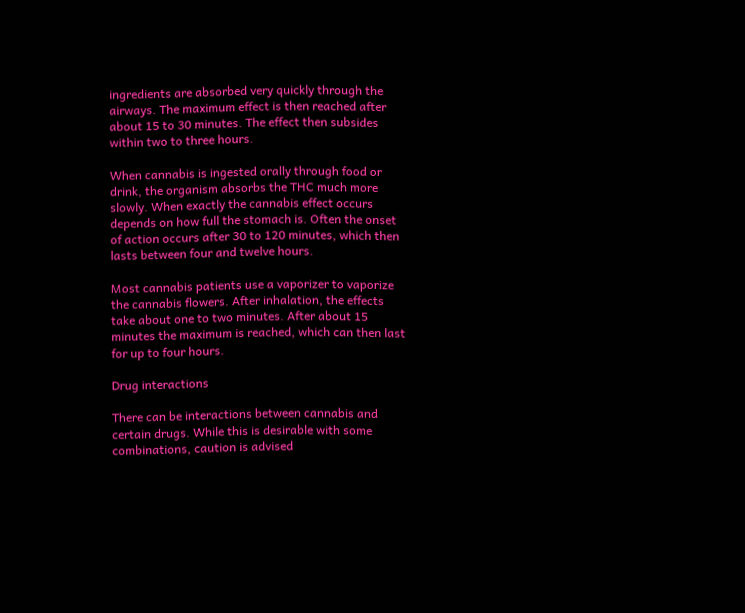ingredients are absorbed very quickly through the airways. The maximum effect is then reached after about 15 to 30 minutes. The effect then subsides within two to three hours.

When cannabis is ingested orally through food or drink, the organism absorbs the THC much more slowly. When exactly the cannabis effect occurs depends on how full the stomach is. Often the onset of action occurs after 30 to 120 minutes, which then lasts between four and twelve hours.

Most cannabis patients use a vaporizer to vaporize the cannabis flowers. After inhalation, the effects take about one to two minutes. After about 15 minutes the maximum is reached, which can then last for up to four hours.

Drug interactions

There can be interactions between cannabis and certain drugs. While this is desirable with some combinations, caution is advised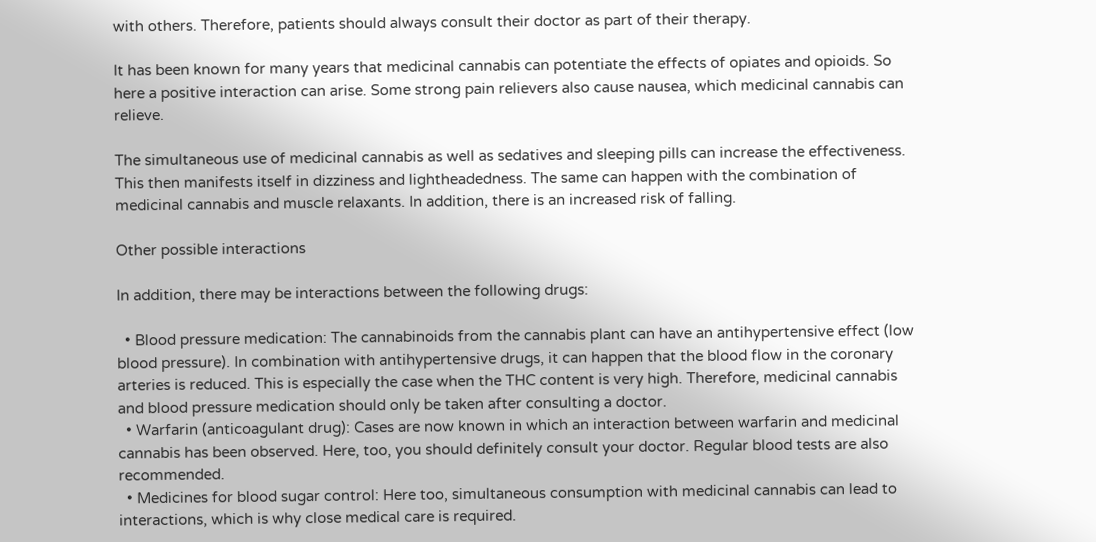with others. Therefore, patients should always consult their doctor as part of their therapy.

It has been known for many years that medicinal cannabis can potentiate the effects of opiates and opioids. So here a positive interaction can arise. Some strong pain relievers also cause nausea, which medicinal cannabis can relieve.

The simultaneous use of medicinal cannabis as well as sedatives and sleeping pills can increase the effectiveness. This then manifests itself in dizziness and lightheadedness. The same can happen with the combination of medicinal cannabis and muscle relaxants. In addition, there is an increased risk of falling.

Other possible interactions

In addition, there may be interactions between the following drugs:

  • Blood pressure medication: The cannabinoids from the cannabis plant can have an antihypertensive effect (low blood pressure). In combination with antihypertensive drugs, it can happen that the blood flow in the coronary arteries is reduced. This is especially the case when the THC content is very high. Therefore, medicinal cannabis and blood pressure medication should only be taken after consulting a doctor.
  • Warfarin (anticoagulant drug): Cases are now known in which an interaction between warfarin and medicinal cannabis has been observed. Here, too, you should definitely consult your doctor. Regular blood tests are also recommended.
  • Medicines for blood sugar control: Here too, simultaneous consumption with medicinal cannabis can lead to interactions, which is why close medical care is required.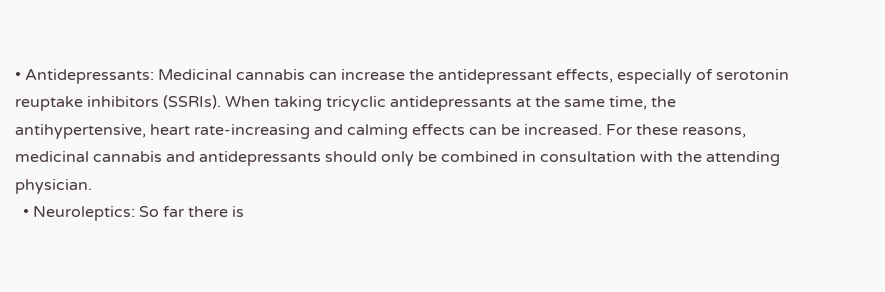• Antidepressants: Medicinal cannabis can increase the antidepressant effects, especially of serotonin reuptake inhibitors (SSRIs). When taking tricyclic antidepressants at the same time, the antihypertensive, heart rate-increasing and calming effects can be increased. For these reasons, medicinal cannabis and antidepressants should only be combined in consultation with the attending physician.
  • Neuroleptics: So far there is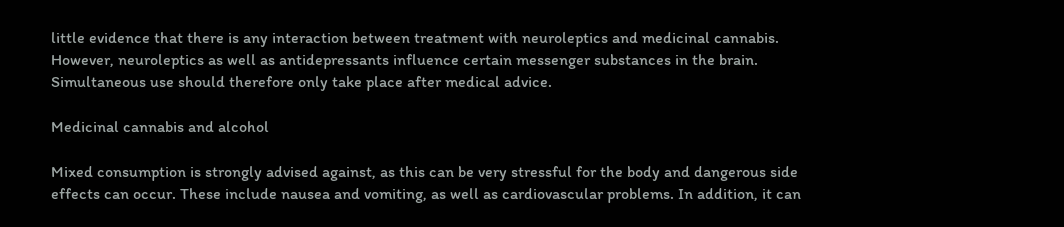little evidence that there is any interaction between treatment with neuroleptics and medicinal cannabis. However, neuroleptics as well as antidepressants influence certain messenger substances in the brain. Simultaneous use should therefore only take place after medical advice.

Medicinal cannabis and alcohol

Mixed consumption is strongly advised against, as this can be very stressful for the body and dangerous side effects can occur. These include nausea and vomiting, as well as cardiovascular problems. In addition, it can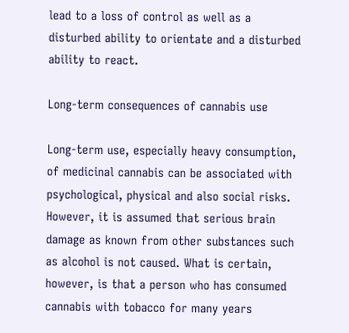lead to a loss of control as well as a disturbed ability to orientate and a disturbed ability to react.

Long-term consequences of cannabis use

Long-term use, especially heavy consumption, of medicinal cannabis can be associated with psychological, physical and also social risks. However, it is assumed that serious brain damage as known from other substances such as alcohol is not caused. What is certain, however, is that a person who has consumed cannabis with tobacco for many years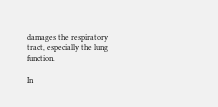damages the respiratory tract, especially the lung function.

In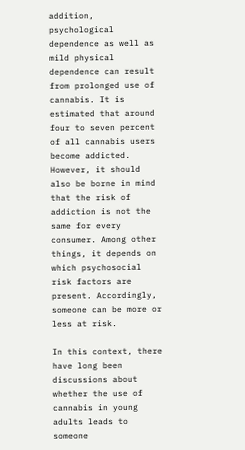addition, psychological dependence as well as mild physical dependence can result from prolonged use of cannabis. It is estimated that around four to seven percent of all cannabis users become addicted. However, it should also be borne in mind that the risk of addiction is not the same for every consumer. Among other things, it depends on which psychosocial risk factors are present. Accordingly, someone can be more or less at risk.

In this context, there have long been discussions about whether the use of cannabis in young adults leads to someone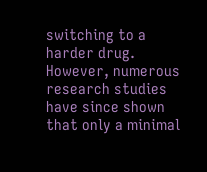switching to a harder drug. However, numerous research studies have since shown that only a minimal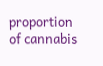proportion of cannabis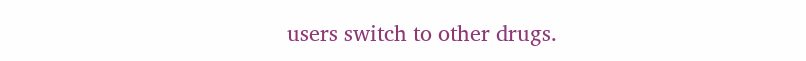users switch to other drugs.